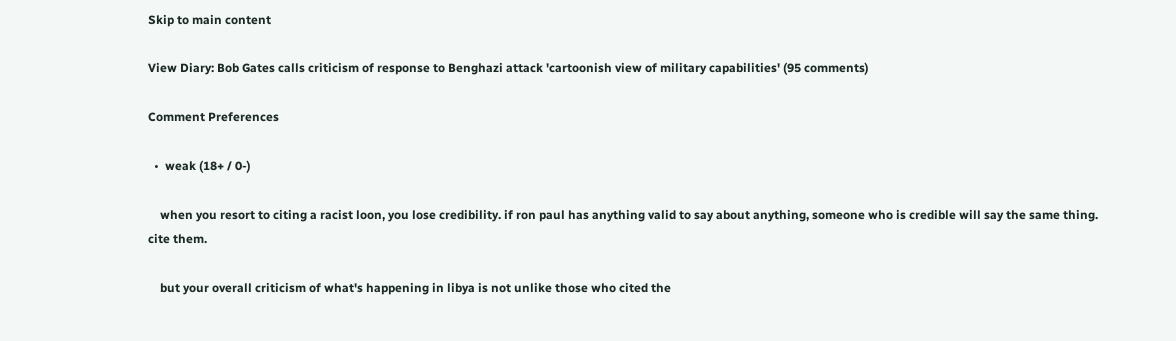Skip to main content

View Diary: Bob Gates calls criticism of response to Benghazi attack 'cartoonish view of military capabilities' (95 comments)

Comment Preferences

  •  weak (18+ / 0-)

    when you resort to citing a racist loon, you lose credibility. if ron paul has anything valid to say about anything, someone who is credible will say the same thing. cite them.

    but your overall criticism of what's happening in libya is not unlike those who cited the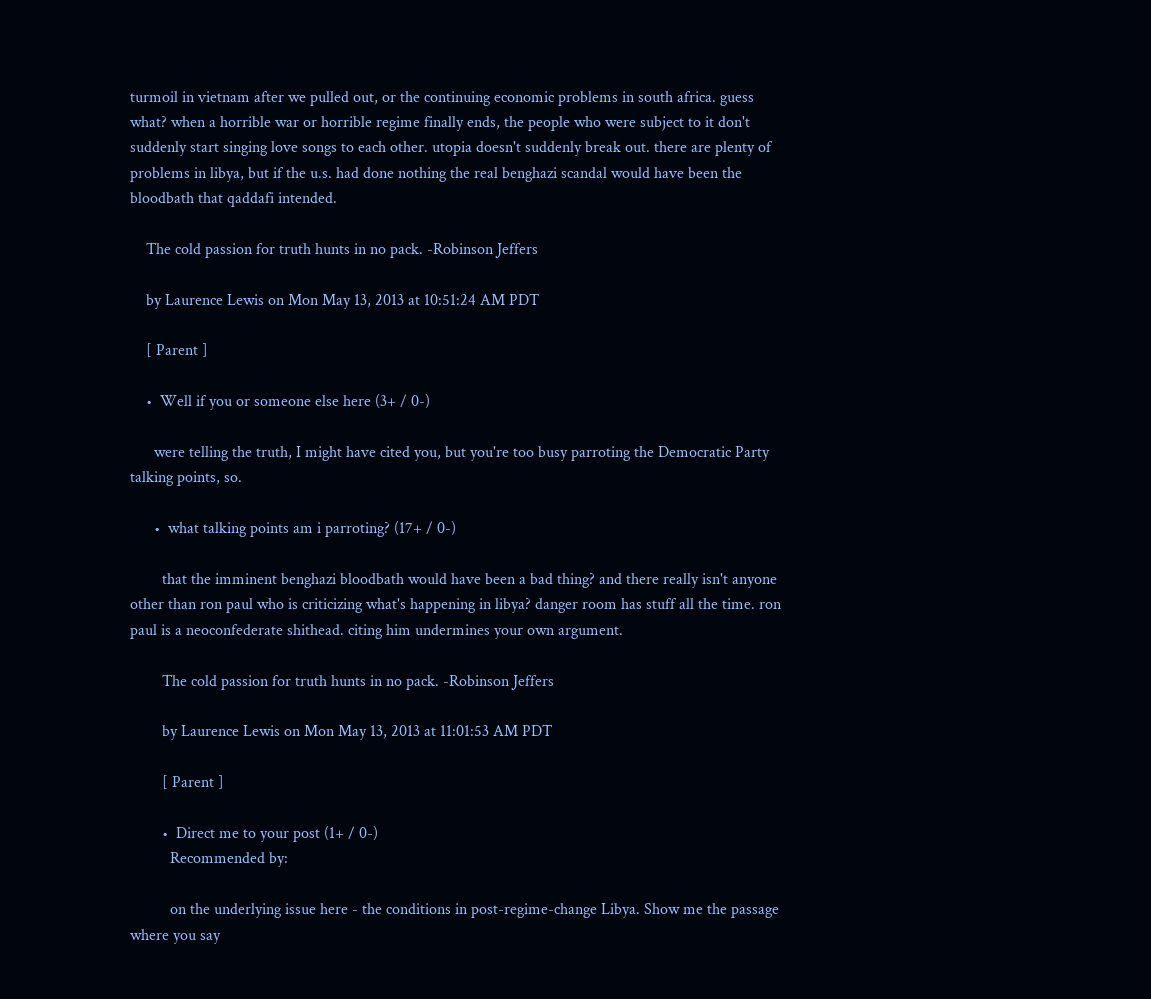turmoil in vietnam after we pulled out, or the continuing economic problems in south africa. guess what? when a horrible war or horrible regime finally ends, the people who were subject to it don't suddenly start singing love songs to each other. utopia doesn't suddenly break out. there are plenty of problems in libya, but if the u.s. had done nothing the real benghazi scandal would have been the bloodbath that qaddafi intended.

    The cold passion for truth hunts in no pack. -Robinson Jeffers

    by Laurence Lewis on Mon May 13, 2013 at 10:51:24 AM PDT

    [ Parent ]

    •  Well if you or someone else here (3+ / 0-)

      were telling the truth, I might have cited you, but you're too busy parroting the Democratic Party talking points, so.

      •  what talking points am i parroting? (17+ / 0-)

        that the imminent benghazi bloodbath would have been a bad thing? and there really isn't anyone other than ron paul who is criticizing what's happening in libya? danger room has stuff all the time. ron paul is a neoconfederate shithead. citing him undermines your own argument.

        The cold passion for truth hunts in no pack. -Robinson Jeffers

        by Laurence Lewis on Mon May 13, 2013 at 11:01:53 AM PDT

        [ Parent ]

        •  Direct me to your post (1+ / 0-)
          Recommended by:

          on the underlying issue here - the conditions in post-regime-change Libya. Show me the passage where you say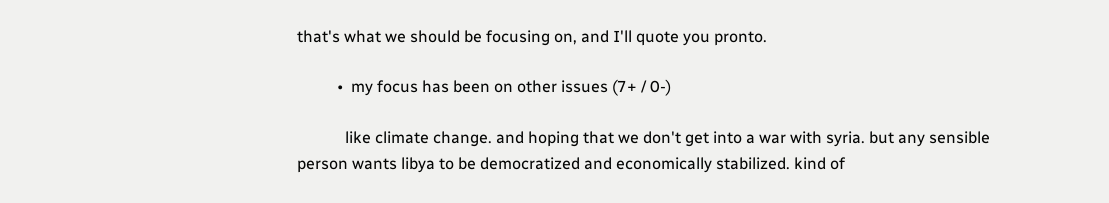that's what we should be focusing on, and I'll quote you pronto.

          •  my focus has been on other issues (7+ / 0-)

            like climate change. and hoping that we don't get into a war with syria. but any sensible person wants libya to be democratized and economically stabilized. kind of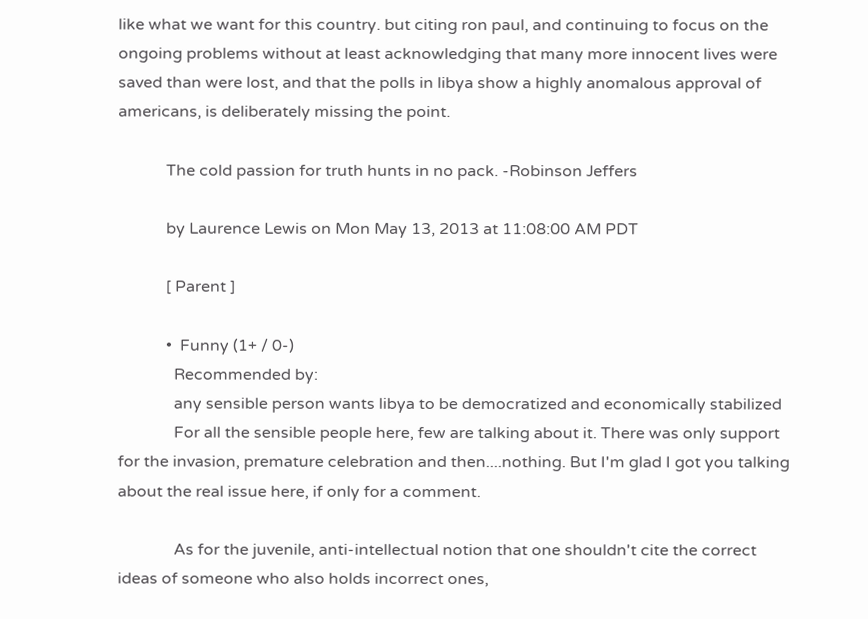like what we want for this country. but citing ron paul, and continuing to focus on the ongoing problems without at least acknowledging that many more innocent lives were saved than were lost, and that the polls in libya show a highly anomalous approval of americans, is deliberately missing the point.

            The cold passion for truth hunts in no pack. -Robinson Jeffers

            by Laurence Lewis on Mon May 13, 2013 at 11:08:00 AM PDT

            [ Parent ]

            •  Funny (1+ / 0-)
              Recommended by:
              any sensible person wants libya to be democratized and economically stabilized
              For all the sensible people here, few are talking about it. There was only support for the invasion, premature celebration and then....nothing. But I'm glad I got you talking about the real issue here, if only for a comment.

              As for the juvenile, anti-intellectual notion that one shouldn't cite the correct ideas of someone who also holds incorrect ones,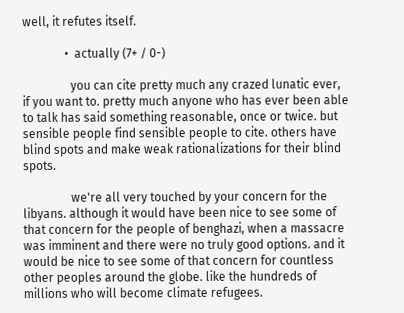well, it refutes itself.

              •  actually (7+ / 0-)

                you can cite pretty much any crazed lunatic ever, if you want to. pretty much anyone who has ever been able to talk has said something reasonable, once or twice. but sensible people find sensible people to cite. others have blind spots and make weak rationalizations for their blind spots.

                we're all very touched by your concern for the libyans. although it would have been nice to see some of that concern for the people of benghazi, when a massacre was imminent and there were no truly good options. and it would be nice to see some of that concern for countless other peoples around the globe. like the hundreds of millions who will become climate refugees.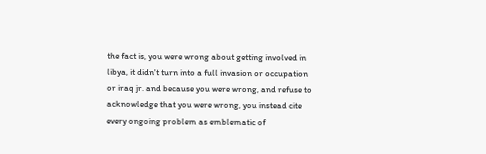the fact is, you were wrong about getting involved in libya, it didn't turn into a full invasion or occupation or iraq jr. and because you were wrong, and refuse to acknowledge that you were wrong, you instead cite every ongoing problem as emblematic of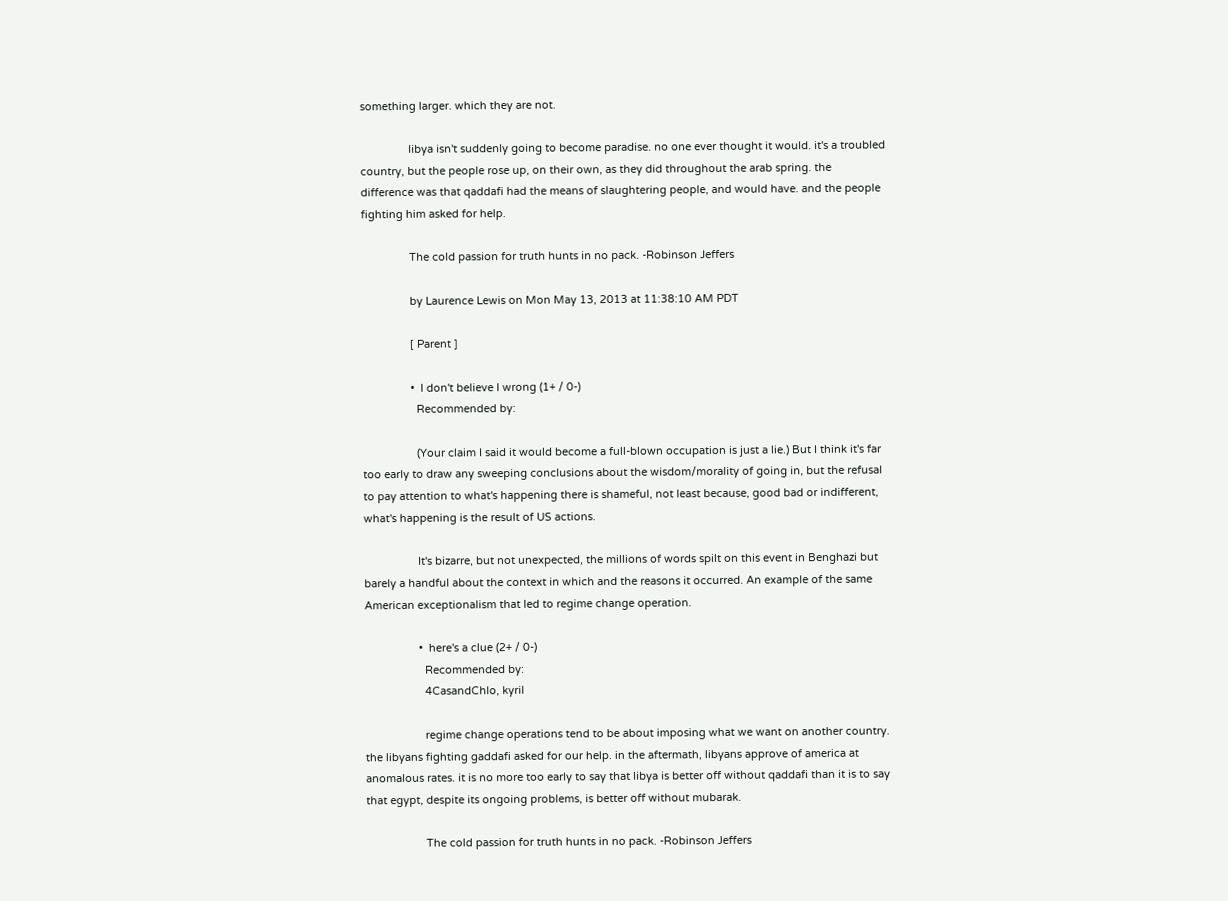something larger. which they are not.

                libya isn't suddenly going to become paradise. no one ever thought it would. it's a troubled country, but the people rose up, on their own, as they did throughout the arab spring. the difference was that qaddafi had the means of slaughtering people, and would have. and the people fighting him asked for help.

                The cold passion for truth hunts in no pack. -Robinson Jeffers

                by Laurence Lewis on Mon May 13, 2013 at 11:38:10 AM PDT

                [ Parent ]

                •  I don't believe I wrong (1+ / 0-)
                  Recommended by:

                  (Your claim I said it would become a full-blown occupation is just a lie.) But I think it's far too early to draw any sweeping conclusions about the wisdom/morality of going in, but the refusal to pay attention to what's happening there is shameful, not least because, good bad or indifferent, what's happening is the result of US actions.

                  It's bizarre, but not unexpected, the millions of words spilt on this event in Benghazi but barely a handful about the context in which and the reasons it occurred. An example of the same American exceptionalism that led to regime change operation.

                  •  here's a clue (2+ / 0-)
                    Recommended by:
                    4CasandChlo, kyril

                    regime change operations tend to be about imposing what we want on another country. the libyans fighting gaddafi asked for our help. in the aftermath, libyans approve of america at anomalous rates. it is no more too early to say that libya is better off without qaddafi than it is to say that egypt, despite its ongoing problems, is better off without mubarak.

                    The cold passion for truth hunts in no pack. -Robinson Jeffers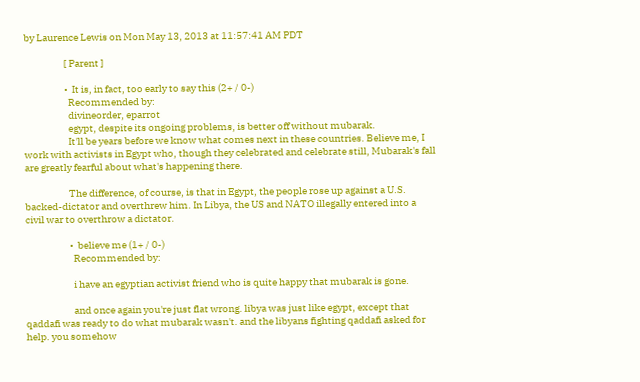by Laurence Lewis on Mon May 13, 2013 at 11:57:41 AM PDT

                    [ Parent ]

                    •  It is, in fact, too early to say this (2+ / 0-)
                      Recommended by:
                      divineorder, eparrot
                      egypt, despite its ongoing problems, is better off without mubarak.
                      It'll be years before we know what comes next in these countries. Believe me, I work with activists in Egypt who, though they celebrated and celebrate still, Mubarak's fall are greatly fearful about what's happening there.

                      The difference, of course, is that in Egypt, the people rose up against a U.S. backed-dictator and overthrew him. In Libya, the US and NATO illegally entered into a civil war to overthrow a dictator.

                      •  believe me (1+ / 0-)
                        Recommended by:

                        i have an egyptian activist friend who is quite happy that mubarak is gone.

                        and once again you're just flat wrong. libya was just like egypt, except that qaddafi was ready to do what mubarak wasn't. and the libyans fighting qaddafi asked for help. you somehow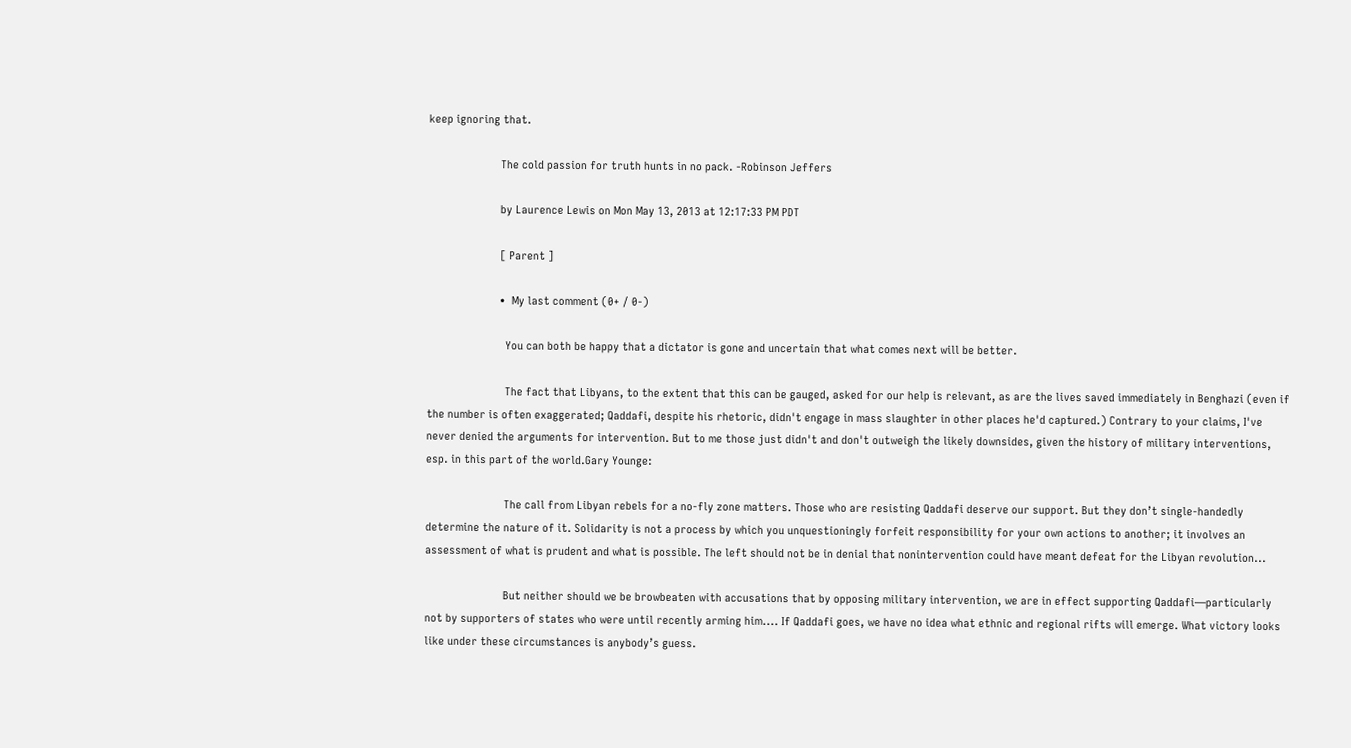keep ignoring that.

                        The cold passion for truth hunts in no pack. -Robinson Jeffers

                        by Laurence Lewis on Mon May 13, 2013 at 12:17:33 PM PDT

                        [ Parent ]

                        •  My last comment (0+ / 0-)

                          You can both be happy that a dictator is gone and uncertain that what comes next will be better.

                          The fact that Libyans, to the extent that this can be gauged, asked for our help is relevant, as are the lives saved immediately in Benghazi (even if the number is often exaggerated; Qaddafi, despite his rhetoric, didn't engage in mass slaughter in other places he'd captured.) Contrary to your claims, I've never denied the arguments for intervention. But to me those just didn't and don't outweigh the likely downsides, given the history of military interventions, esp. in this part of the world.Gary Younge:

                          The call from Libyan rebels for a no-fly zone matters. Those who are resisting Qaddafi deserve our support. But they don’t single-handedly determine the nature of it. Solidarity is not a process by which you unquestioningly forfeit responsibility for your own actions to another; it involves an assessment of what is prudent and what is possible. The left should not be in denial that nonintervention could have meant defeat for the Libyan revolution...

                          But neither should we be browbeaten with accusations that by opposing military intervention, we are in effect supporting Qaddafi—particularly not by supporters of states who were until recently arming him.... If Qaddafi goes, we have no idea what ethnic and regional rifts will emerge. What victory looks like under these circumstances is anybody’s guess.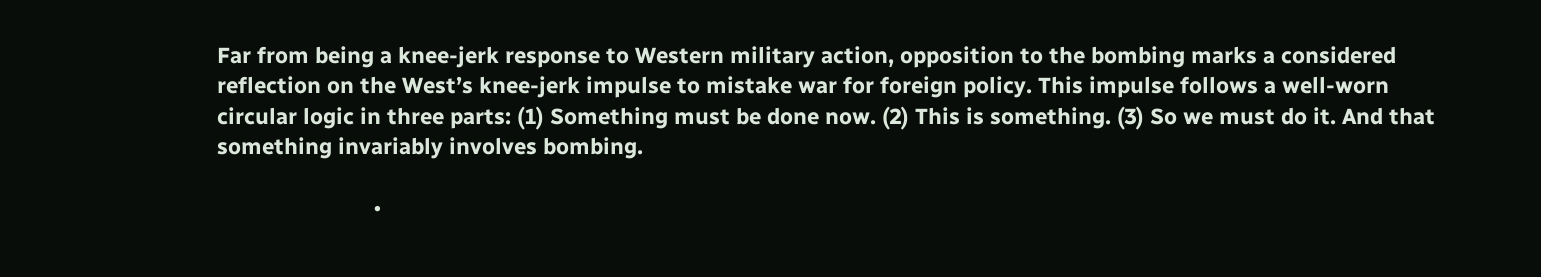Far from being a knee-jerk response to Western military action, opposition to the bombing marks a considered reflection on the West’s knee-jerk impulse to mistake war for foreign policy. This impulse follows a well-worn circular logic in three parts: (1) Something must be done now. (2) This is something. (3) So we must do it. And that something invariably involves bombing.

                          •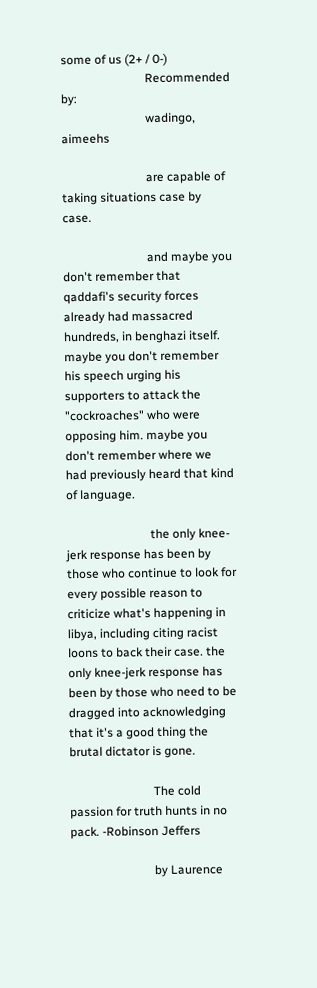some of us (2+ / 0-)
                            Recommended by:
                            wadingo, aimeehs

                            are capable of taking situations case by case.

                            and maybe you don't remember that qaddafi's security forces already had massacred hundreds, in benghazi itself. maybe you don't remember his speech urging his supporters to attack the "cockroaches" who were opposing him. maybe you don't remember where we had previously heard that kind of language.

                            the only knee-jerk response has been by those who continue to look for every possible reason to criticize what's happening in libya, including citing racist loons to back their case. the only knee-jerk response has been by those who need to be dragged into acknowledging that it's a good thing the brutal dictator is gone.

                            The cold passion for truth hunts in no pack. -Robinson Jeffers

                            by Laurence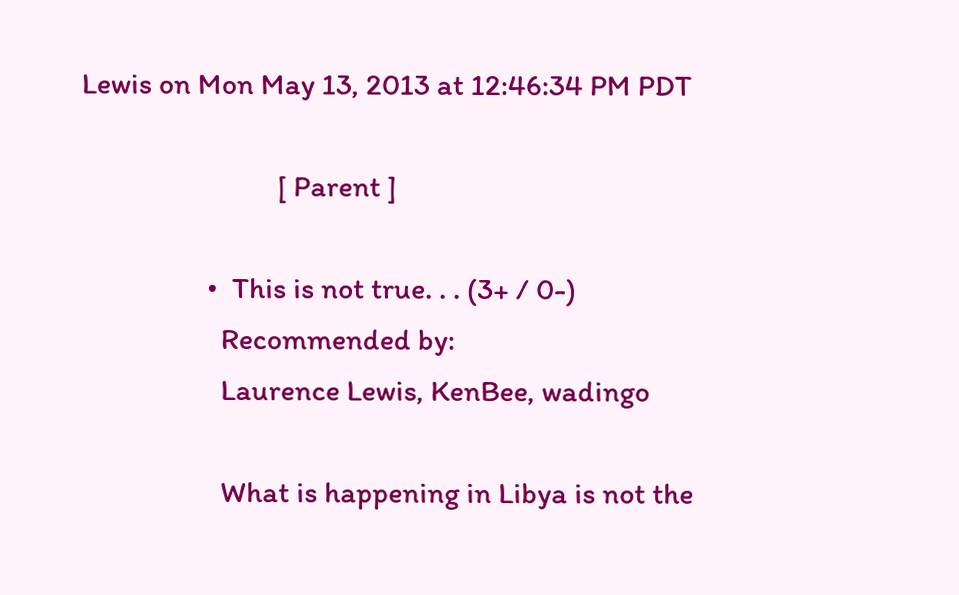Lewis on Mon May 13, 2013 at 12:46:34 PM PDT

                            [ Parent ]

                  •  This is not true. . . (3+ / 0-)
                    Recommended by:
                    Laurence Lewis, KenBee, wadingo

                    What is happening in Libya is not the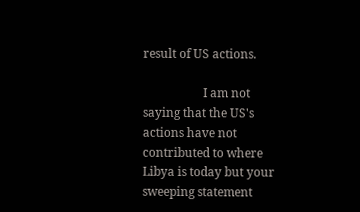result of US actions.

                    I am not saying that the US's actions have not contributed to where Libya is today but your sweeping statement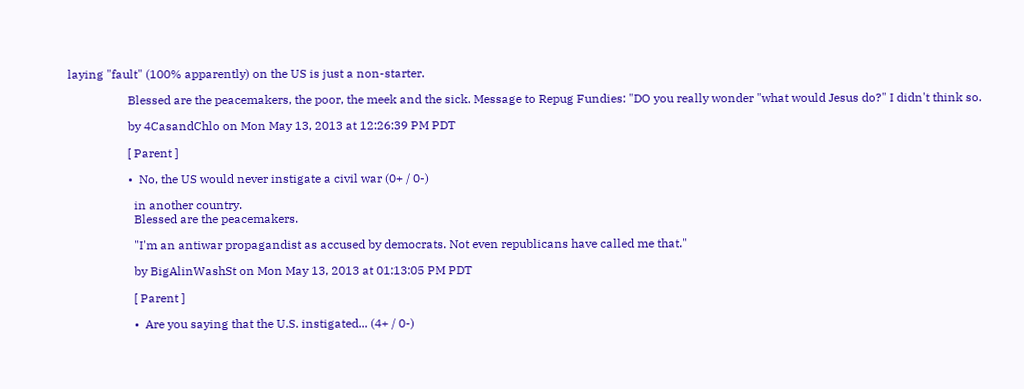laying "fault" (100% apparently) on the US is just a non-starter.

                    Blessed are the peacemakers, the poor, the meek and the sick. Message to Repug Fundies: "DO you really wonder "what would Jesus do?" I didn't think so.

                    by 4CasandChlo on Mon May 13, 2013 at 12:26:39 PM PDT

                    [ Parent ]

                    •  No, the US would never instigate a civil war (0+ / 0-)

                      in another country.
                      Blessed are the peacemakers.

                      "I'm an antiwar propagandist as accused by democrats. Not even republicans have called me that."

                      by BigAlinWashSt on Mon May 13, 2013 at 01:13:05 PM PDT

                      [ Parent ]

                      •  Are you saying that the U.S. instigated... (4+ / 0-)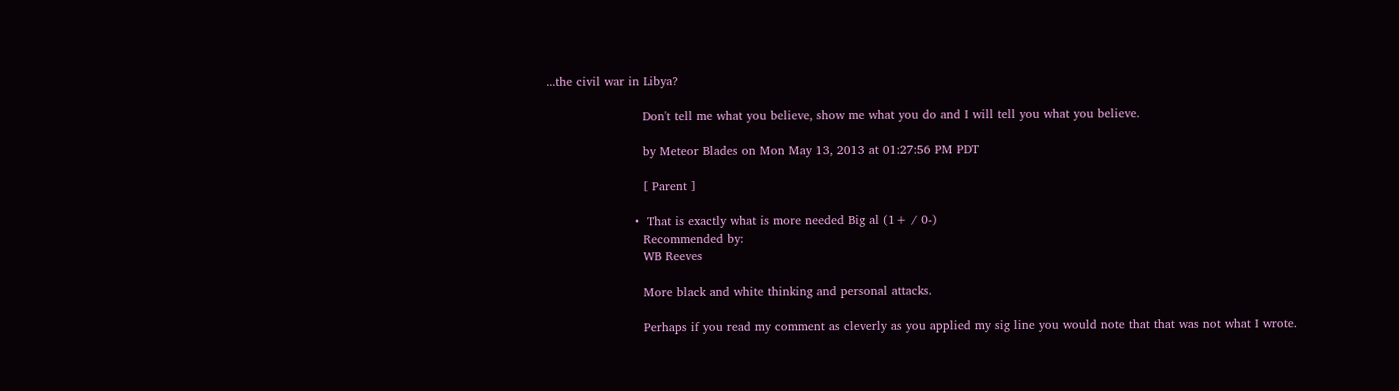...the civil war in Libya?

                        Don't tell me what you believe, show me what you do and I will tell you what you believe.

                        by Meteor Blades on Mon May 13, 2013 at 01:27:56 PM PDT

                        [ Parent ]

                      •  That is exactly what is more needed Big al (1+ / 0-)
                        Recommended by:
                        WB Reeves

                        More black and white thinking and personal attacks.

                        Perhaps if you read my comment as cleverly as you applied my sig line you would note that that was not what I wrote.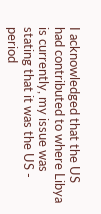I acknowledged that the US had contributed to where Libya is currently, my issue was stating that it was the US - period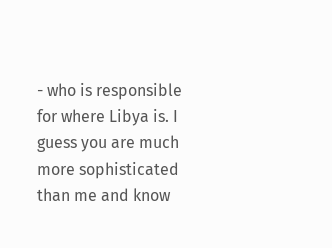- who is responsible for where Libya is. I guess you are much more sophisticated than me and know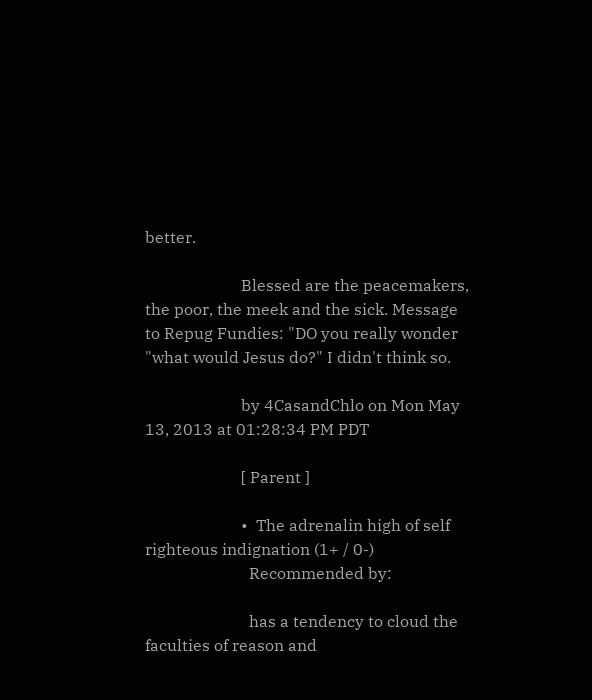better.

                        Blessed are the peacemakers, the poor, the meek and the sick. Message to Repug Fundies: "DO you really wonder "what would Jesus do?" I didn't think so.

                        by 4CasandChlo on Mon May 13, 2013 at 01:28:34 PM PDT

                        [ Parent ]

                        •  The adrenalin high of self righteous indignation (1+ / 0-)
                          Recommended by:

                          has a tendency to cloud the faculties of reason and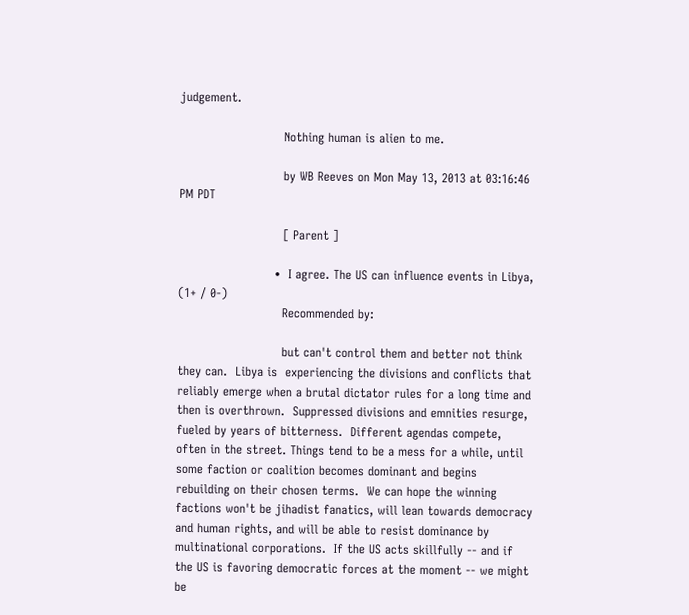judgement.

                          Nothing human is alien to me.

                          by WB Reeves on Mon May 13, 2013 at 03:16:46 PM PDT

                          [ Parent ]

                        •  I agree. The US can influence events in Libya, (1+ / 0-)
                          Recommended by:

                          but can't control them and better not think they can.  Libya is  experiencing the divisions and conflicts that reliably emerge when a brutal dictator rules for a long time and then is overthrown.  Suppressed divisions and emnities resurge, fueled by years of bitterness.  Different agendas compete, often in the street. Things tend to be a mess for a while, until some faction or coalition becomes dominant and begins rebuilding on their chosen terms.  We can hope the winning factions won't be jihadist fanatics, will lean towards democracy and human rights, and will be able to resist dominance by multinational corporations.  If the US acts skillfully -- and if the US is favoring democratic forces at the moment -- we might be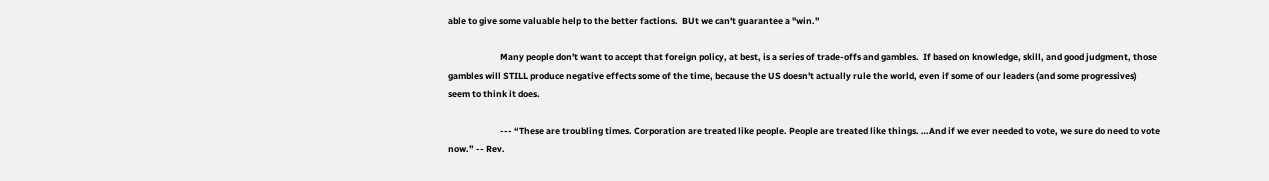able to give some valuable help to the better factions.  BUt we can't guarantee a "win."

                          Many people don't want to accept that foreign policy, at best, is a series of trade-offs and gambles.  If based on knowledge, skill, and good judgment, those gambles will STILL produce negative effects some of the time, because the US doesn't actually rule the world, even if some of our leaders (and some progressives) seem to think it does.

                          --- “These are troubling times. Corporation are treated like people. People are treated like things. …And if we ever needed to vote, we sure do need to vote now.” -- Rev.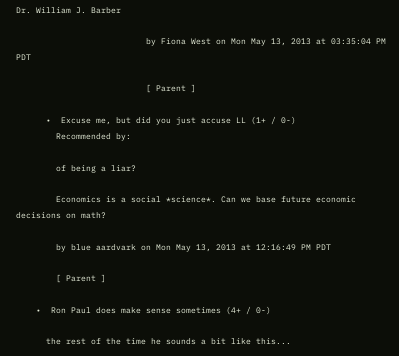Dr. William J. Barber

                          by Fiona West on Mon May 13, 2013 at 03:35:04 PM PDT

                          [ Parent ]

      •  Excuse me, but did you just accuse LL (1+ / 0-)
        Recommended by:

        of being a liar?

        Economics is a social *science*. Can we base future economic decisions on math?

        by blue aardvark on Mon May 13, 2013 at 12:16:49 PM PDT

        [ Parent ]

    •  Ron Paul does make sense sometimes (4+ / 0-)

      the rest of the time he sounds a bit like this...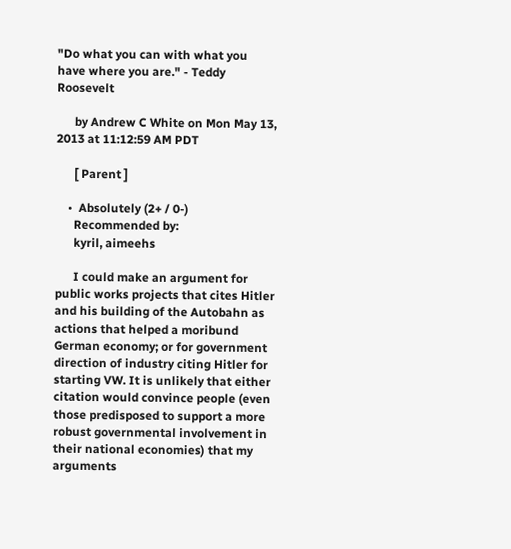"Do what you can with what you have where you are." - Teddy Roosevelt

      by Andrew C White on Mon May 13, 2013 at 11:12:59 AM PDT

      [ Parent ]

    •  Absolutely (2+ / 0-)
      Recommended by:
      kyril, aimeehs

      I could make an argument for public works projects that cites Hitler and his building of the Autobahn as actions that helped a moribund German economy; or for government direction of industry citing Hitler for starting VW. It is unlikely that either citation would convince people (even those predisposed to support a more robust governmental involvement in their national economies) that my arguments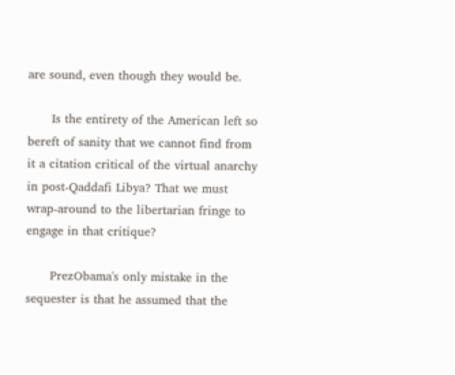are sound, even though they would be.

      Is the entirety of the American left so bereft of sanity that we cannot find from it a citation critical of the virtual anarchy in post-Qaddafi Libya? That we must wrap-around to the libertarian fringe to engage in that critique?

      PrezObama's only mistake in the sequester is that he assumed that the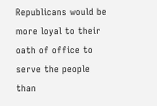Republicans would be more loyal to their oath of office to serve the people than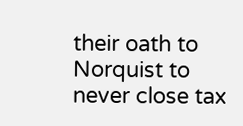their oath to Norquist to never close tax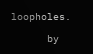loopholes.

      by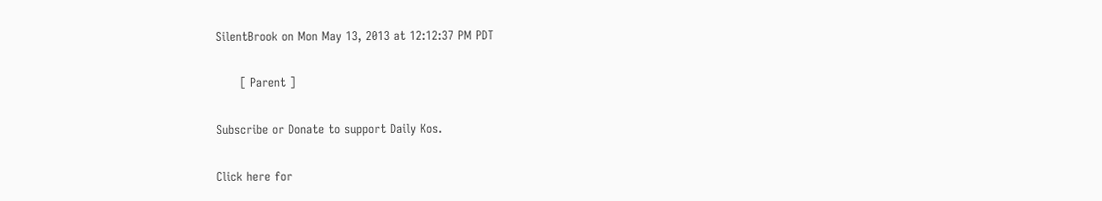SilentBrook on Mon May 13, 2013 at 12:12:37 PM PDT

      [ Parent ]

Subscribe or Donate to support Daily Kos.

Click here for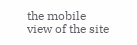the mobile view of the site